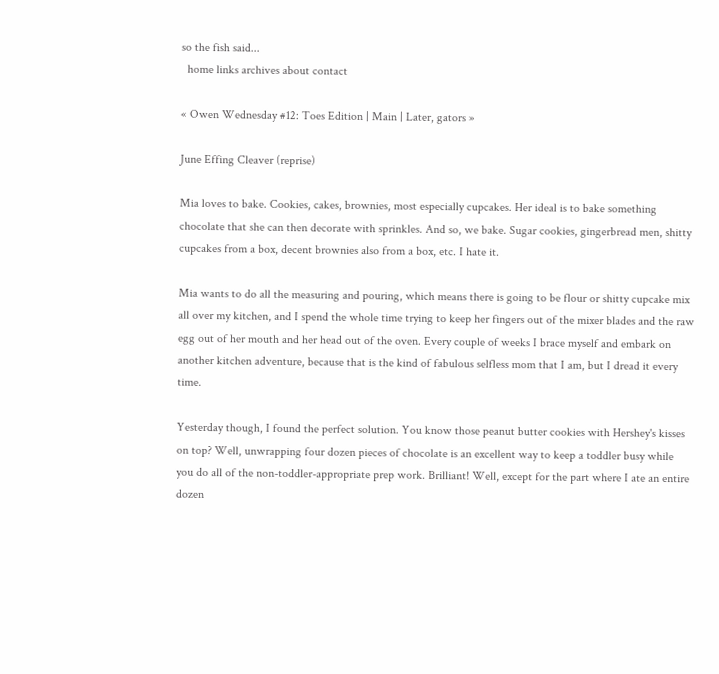so the fish said...
  home links archives about contact

« Owen Wednesday #12: Toes Edition | Main | Later, gators »

June Effing Cleaver (reprise)

Mia loves to bake. Cookies, cakes, brownies, most especially cupcakes. Her ideal is to bake something chocolate that she can then decorate with sprinkles. And so, we bake. Sugar cookies, gingerbread men, shitty cupcakes from a box, decent brownies also from a box, etc. I hate it.

Mia wants to do all the measuring and pouring, which means there is going to be flour or shitty cupcake mix all over my kitchen, and I spend the whole time trying to keep her fingers out of the mixer blades and the raw egg out of her mouth and her head out of the oven. Every couple of weeks I brace myself and embark on another kitchen adventure, because that is the kind of fabulous selfless mom that I am, but I dread it every time.

Yesterday though, I found the perfect solution. You know those peanut butter cookies with Hershey's kisses on top? Well, unwrapping four dozen pieces of chocolate is an excellent way to keep a toddler busy while you do all of the non-toddler-appropriate prep work. Brilliant! Well, except for the part where I ate an entire dozen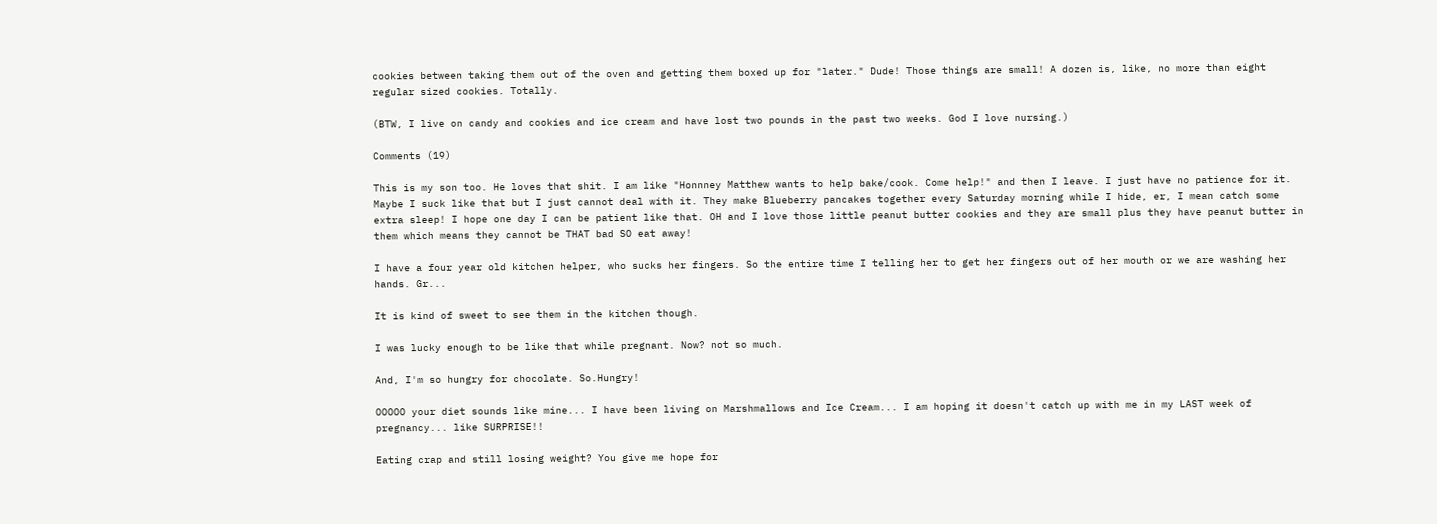cookies between taking them out of the oven and getting them boxed up for "later." Dude! Those things are small! A dozen is, like, no more than eight regular sized cookies. Totally.

(BTW, I live on candy and cookies and ice cream and have lost two pounds in the past two weeks. God I love nursing.)

Comments (19)

This is my son too. He loves that shit. I am like "Honnney Matthew wants to help bake/cook. Come help!" and then I leave. I just have no patience for it. Maybe I suck like that but I just cannot deal with it. They make Blueberry pancakes together every Saturday morning while I hide, er, I mean catch some extra sleep! I hope one day I can be patient like that. OH and I love those little peanut butter cookies and they are small plus they have peanut butter in them which means they cannot be THAT bad SO eat away!

I have a four year old kitchen helper, who sucks her fingers. So the entire time I telling her to get her fingers out of her mouth or we are washing her hands. Gr...

It is kind of sweet to see them in the kitchen though.

I was lucky enough to be like that while pregnant. Now? not so much.

And, I'm so hungry for chocolate. So.Hungry!

OOOOO your diet sounds like mine... I have been living on Marshmallows and Ice Cream... I am hoping it doesn't catch up with me in my LAST week of pregnancy... like SURPRISE!!

Eating crap and still losing weight? You give me hope for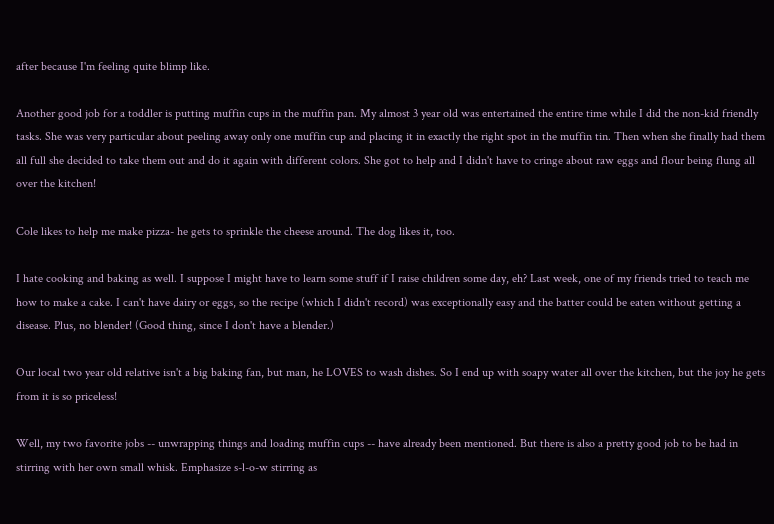after because I'm feeling quite blimp like.

Another good job for a toddler is putting muffin cups in the muffin pan. My almost 3 year old was entertained the entire time while I did the non-kid friendly tasks. She was very particular about peeling away only one muffin cup and placing it in exactly the right spot in the muffin tin. Then when she finally had them all full she decided to take them out and do it again with different colors. She got to help and I didn't have to cringe about raw eggs and flour being flung all over the kitchen!

Cole likes to help me make pizza- he gets to sprinkle the cheese around. The dog likes it, too.

I hate cooking and baking as well. I suppose I might have to learn some stuff if I raise children some day, eh? Last week, one of my friends tried to teach me how to make a cake. I can't have dairy or eggs, so the recipe (which I didn't record) was exceptionally easy and the batter could be eaten without getting a disease. Plus, no blender! (Good thing, since I don't have a blender.)

Our local two year old relative isn't a big baking fan, but man, he LOVES to wash dishes. So I end up with soapy water all over the kitchen, but the joy he gets from it is so priceless!

Well, my two favorite jobs -- unwrapping things and loading muffin cups -- have already been mentioned. But there is also a pretty good job to be had in stirring with her own small whisk. Emphasize s-l-o-w stirring as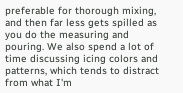preferable for thorough mixing, and then far less gets spilled as you do the measuring and pouring. We also spend a lot of time discussing icing colors and patterns, which tends to distract from what I'm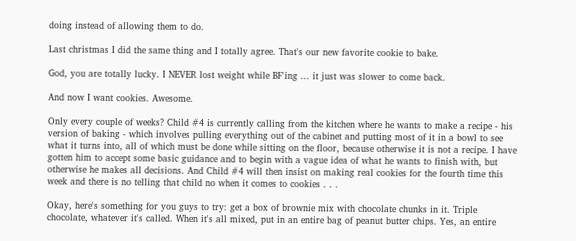doing instead of allowing them to do.

Last christmas I did the same thing and I totally agree. That's our new favorite cookie to bake.

God, you are totally lucky. I NEVER lost weight while BF'ing ... it just was slower to come back.

And now I want cookies. Awesome.

Only every couple of weeks? Child #4 is currently calling from the kitchen where he wants to make a recipe - his version of baking - which involves pulling everything out of the cabinet and putting most of it in a bowl to see what it turns into, all of which must be done while sitting on the floor, because otherwise it is not a recipe. I have gotten him to accept some basic guidance and to begin with a vague idea of what he wants to finish with, but otherwise he makes all decisions. And Child #4 will then insist on making real cookies for the fourth time this week and there is no telling that child no when it comes to cookies . . .

Okay, here's something for you guys to try: get a box of brownie mix with chocolate chunks in it. Triple chocolate, whatever it's called. When it's all mixed, put in an entire bag of peanut butter chips. Yes, an entire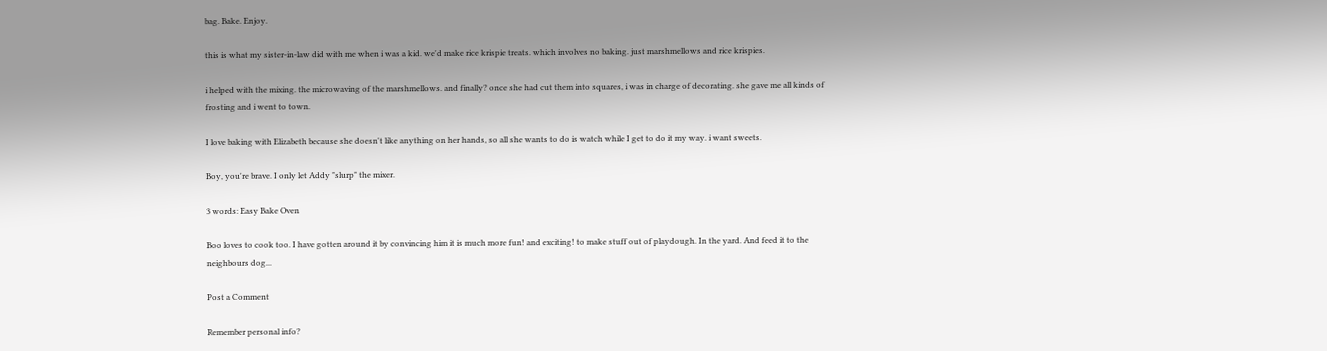bag. Bake. Enjoy.

this is what my sister-in-law did with me when i was a kid. we'd make rice krispie treats. which involves no baking. just marshmellows and rice krispies.

i helped with the mixing. the microwaving of the marshmellows. and finally? once she had cut them into squares, i was in charge of decorating. she gave me all kinds of frosting and i went to town.

I love baking with Elizabeth because she doesn't like anything on her hands, so all she wants to do is watch while I get to do it my way. i want sweets.

Boy, you're brave. I only let Addy "slurp" the mixer.

3 words: Easy Bake Oven

Boo loves to cook too. I have gotten around it by convincing him it is much more fun! and exciting! to make stuff out of playdough. In the yard. And feed it to the neighbours dog...

Post a Comment

Remember personal info?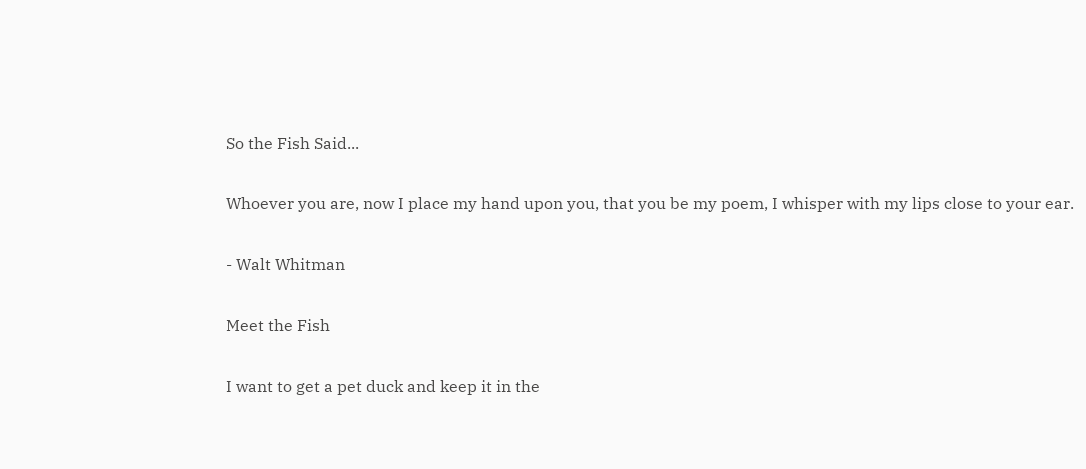So the Fish Said...

Whoever you are, now I place my hand upon you, that you be my poem, I whisper with my lips close to your ear.

- Walt Whitman

Meet the Fish

I want to get a pet duck and keep it in the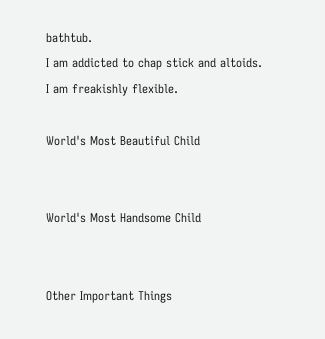bathtub.
I am addicted to chap stick and altoids.
I am freakishly flexible.

World's Most Beautiful Child


World's Most Handsome Child


Other Important Things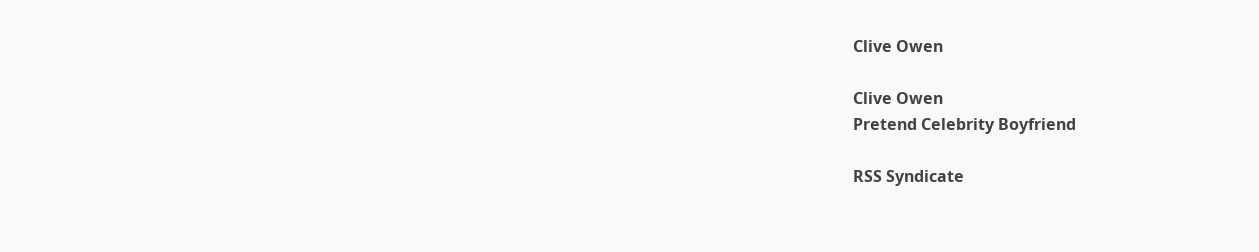Clive Owen

Clive Owen
Pretend Celebrity Boyfriend

RSS Syndicate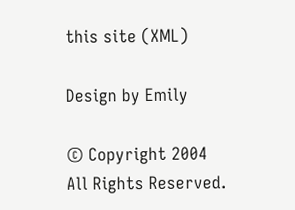this site (XML)

Design by Emily

© Copyright 2004
All Rights Reserved.